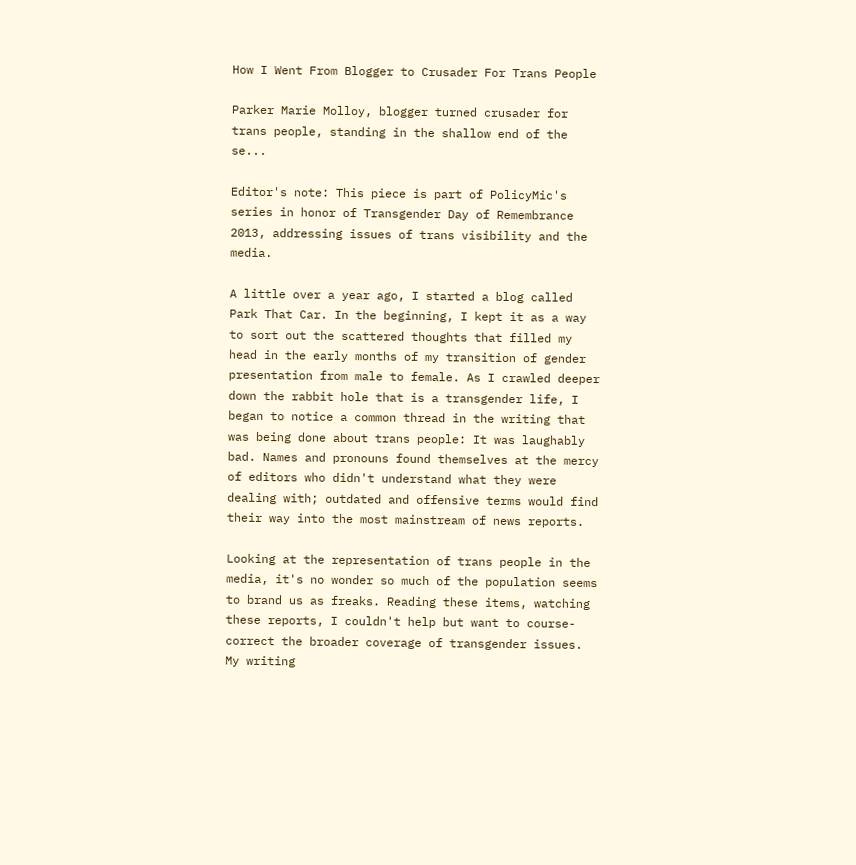How I Went From Blogger to Crusader For Trans People

Parker Marie Molloy, blogger turned crusader for trans people, standing in the shallow end of the se...

Editor's note: This piece is part of PolicyMic's series in honor of Transgender Day of Remembrance 2013, addressing issues of trans visibility and the media.

A little over a year ago, I started a blog called Park That Car. In the beginning, I kept it as a way to sort out the scattered thoughts that filled my head in the early months of my transition of gender presentation from male to female. As I crawled deeper down the rabbit hole that is a transgender life, I began to notice a common thread in the writing that was being done about trans people: It was laughably bad. Names and pronouns found themselves at the mercy of editors who didn't understand what they were dealing with; outdated and offensive terms would find their way into the most mainstream of news reports.

Looking at the representation of trans people in the media, it's no wonder so much of the population seems to brand us as freaks. Reading these items, watching these reports, I couldn't help but want to course-correct the broader coverage of transgender issues. My writing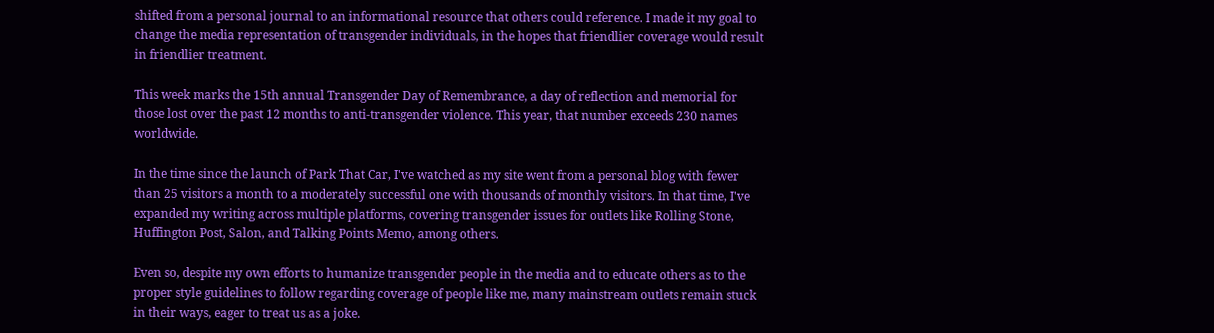shifted from a personal journal to an informational resource that others could reference. I made it my goal to change the media representation of transgender individuals, in the hopes that friendlier coverage would result in friendlier treatment.

This week marks the 15th annual Transgender Day of Remembrance, a day of reflection and memorial for those lost over the past 12 months to anti-transgender violence. This year, that number exceeds 230 names worldwide.

In the time since the launch of Park That Car, I've watched as my site went from a personal blog with fewer than 25 visitors a month to a moderately successful one with thousands of monthly visitors. In that time, I've expanded my writing across multiple platforms, covering transgender issues for outlets like Rolling Stone, Huffington Post, Salon, and Talking Points Memo, among others.

Even so, despite my own efforts to humanize transgender people in the media and to educate others as to the proper style guidelines to follow regarding coverage of people like me, many mainstream outlets remain stuck in their ways, eager to treat us as a joke.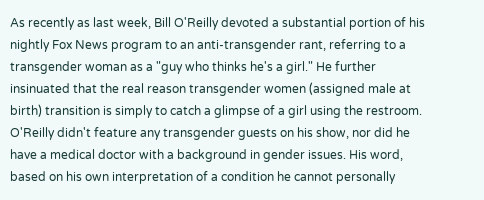As recently as last week, Bill O'Reilly devoted a substantial portion of his nightly Fox News program to an anti-transgender rant, referring to a transgender woman as a "guy who thinks he's a girl." He further insinuated that the real reason transgender women (assigned male at birth) transition is simply to catch a glimpse of a girl using the restroom. O'Reilly didn't feature any transgender guests on his show, nor did he have a medical doctor with a background in gender issues. His word, based on his own interpretation of a condition he cannot personally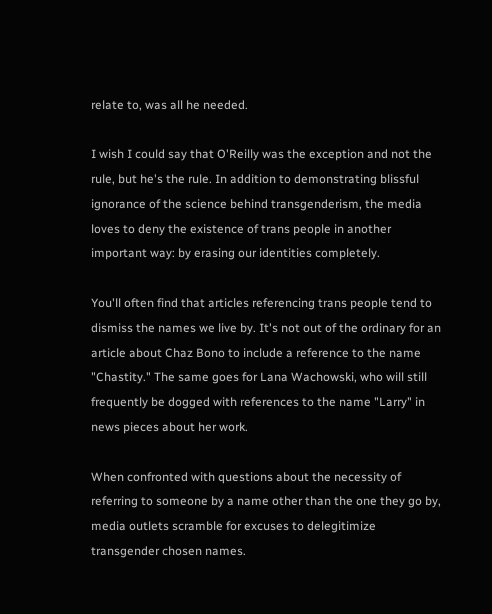relate to, was all he needed.

I wish I could say that O'Reilly was the exception and not the rule, but he's the rule. In addition to demonstrating blissful ignorance of the science behind transgenderism, the media loves to deny the existence of trans people in another important way: by erasing our identities completely.

You'll often find that articles referencing trans people tend to dismiss the names we live by. It's not out of the ordinary for an article about Chaz Bono to include a reference to the name "Chastity." The same goes for Lana Wachowski, who will still frequently be dogged with references to the name "Larry" in news pieces about her work.

When confronted with questions about the necessity of referring to someone by a name other than the one they go by, media outlets scramble for excuses to delegitimize transgender chosen names.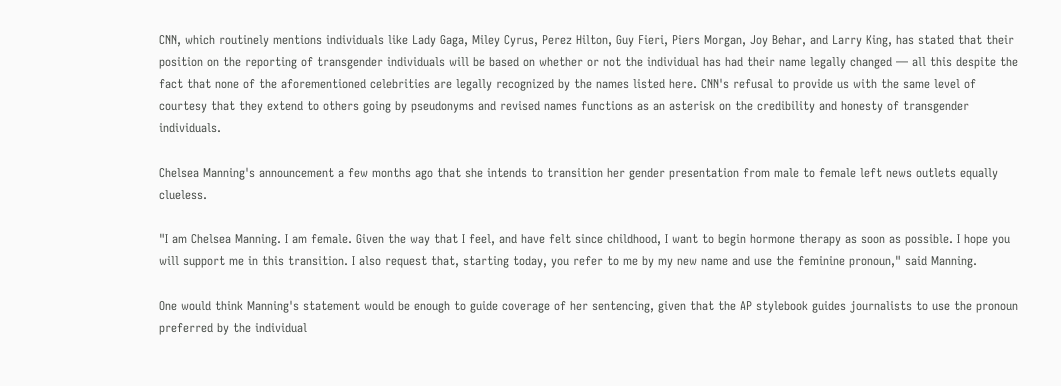CNN, which routinely mentions individuals like Lady Gaga, Miley Cyrus, Perez Hilton, Guy Fieri, Piers Morgan, Joy Behar, and Larry King, has stated that their position on the reporting of transgender individuals will be based on whether or not the individual has had their name legally changed — all this despite the fact that none of the aforementioned celebrities are legally recognized by the names listed here. CNN's refusal to provide us with the same level of courtesy that they extend to others going by pseudonyms and revised names functions as an asterisk on the credibility and honesty of transgender individuals.

Chelsea Manning's announcement a few months ago that she intends to transition her gender presentation from male to female left news outlets equally clueless.

"I am Chelsea Manning. I am female. Given the way that I feel, and have felt since childhood, I want to begin hormone therapy as soon as possible. I hope you will support me in this transition. I also request that, starting today, you refer to me by my new name and use the feminine pronoun," said Manning.

One would think Manning's statement would be enough to guide coverage of her sentencing, given that the AP stylebook guides journalists to use the pronoun preferred by the individual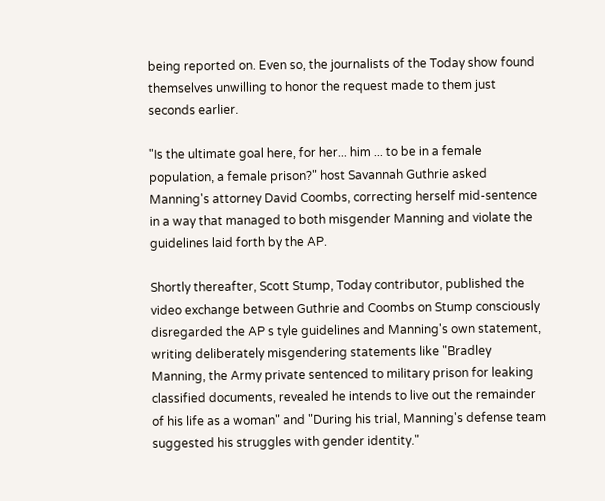being reported on. Even so, the journalists of the Today show found themselves unwilling to honor the request made to them just seconds earlier.

"Is the ultimate goal here, for her... him ... to be in a female population, a female prison?" host Savannah Guthrie asked Manning's attorney David Coombs, correcting herself mid-sentence in a way that managed to both misgender Manning and violate the guidelines laid forth by the AP.

Shortly thereafter, Scott Stump, Today contributor, published the video exchange between Guthrie and Coombs on Stump consciously disregarded the AP s tyle guidelines and Manning's own statement, writing deliberately misgendering statements like "Bradley Manning, the Army private sentenced to military prison for leaking classified documents, revealed he intends to live out the remainder of his life as a woman" and "During his trial, Manning's defense team suggested his struggles with gender identity."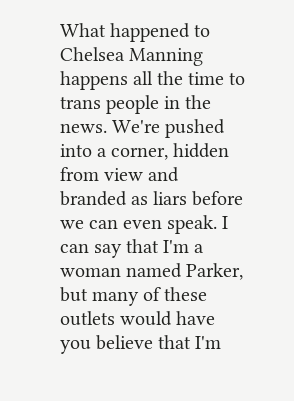What happened to Chelsea Manning happens all the time to trans people in the news. We're pushed into a corner, hidden from view and branded as liars before we can even speak. I can say that I'm a woman named Parker, but many of these outlets would have you believe that I'm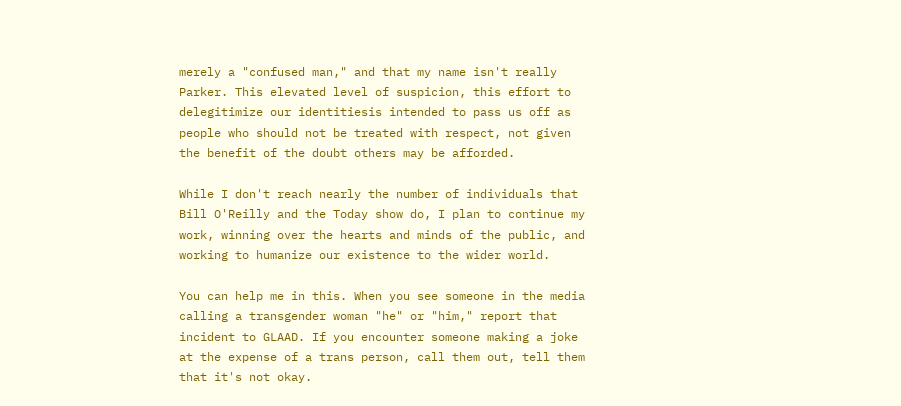merely a "confused man," and that my name isn't really Parker. This elevated level of suspicion, this effort to delegitimize our identitiesis intended to pass us off as people who should not be treated with respect, not given the benefit of the doubt others may be afforded.

While I don't reach nearly the number of individuals that Bill O'Reilly and the Today show do, I plan to continue my work, winning over the hearts and minds of the public, and working to humanize our existence to the wider world.

You can help me in this. When you see someone in the media calling a transgender woman "he" or "him," report that incident to GLAAD. If you encounter someone making a joke at the expense of a trans person, call them out, tell them that it's not okay.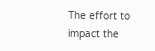The effort to impact the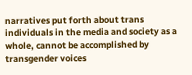narratives put forth about trans individuals in the media and society as a whole, cannot be accomplished by transgender voices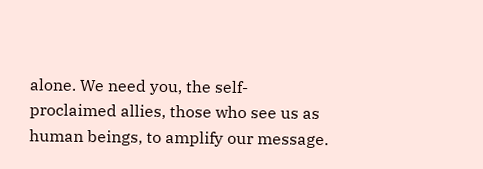alone. We need you, the self-proclaimed allies, those who see us as human beings, to amplify our message.